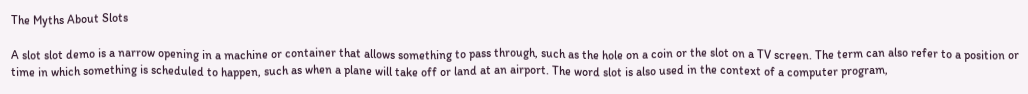The Myths About Slots

A slot slot demo is a narrow opening in a machine or container that allows something to pass through, such as the hole on a coin or the slot on a TV screen. The term can also refer to a position or time in which something is scheduled to happen, such as when a plane will take off or land at an airport. The word slot is also used in the context of a computer program,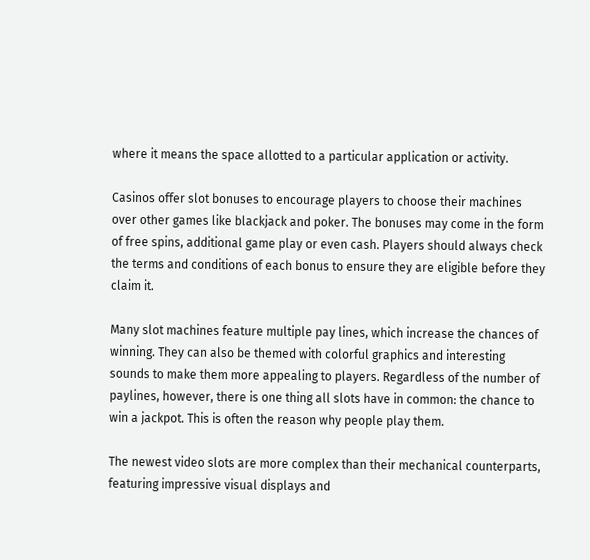where it means the space allotted to a particular application or activity.

Casinos offer slot bonuses to encourage players to choose their machines over other games like blackjack and poker. The bonuses may come in the form of free spins, additional game play or even cash. Players should always check the terms and conditions of each bonus to ensure they are eligible before they claim it.

Many slot machines feature multiple pay lines, which increase the chances of winning. They can also be themed with colorful graphics and interesting sounds to make them more appealing to players. Regardless of the number of paylines, however, there is one thing all slots have in common: the chance to win a jackpot. This is often the reason why people play them.

The newest video slots are more complex than their mechanical counterparts, featuring impressive visual displays and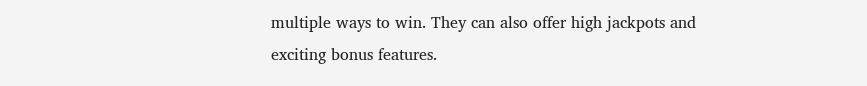multiple ways to win. They can also offer high jackpots and exciting bonus features.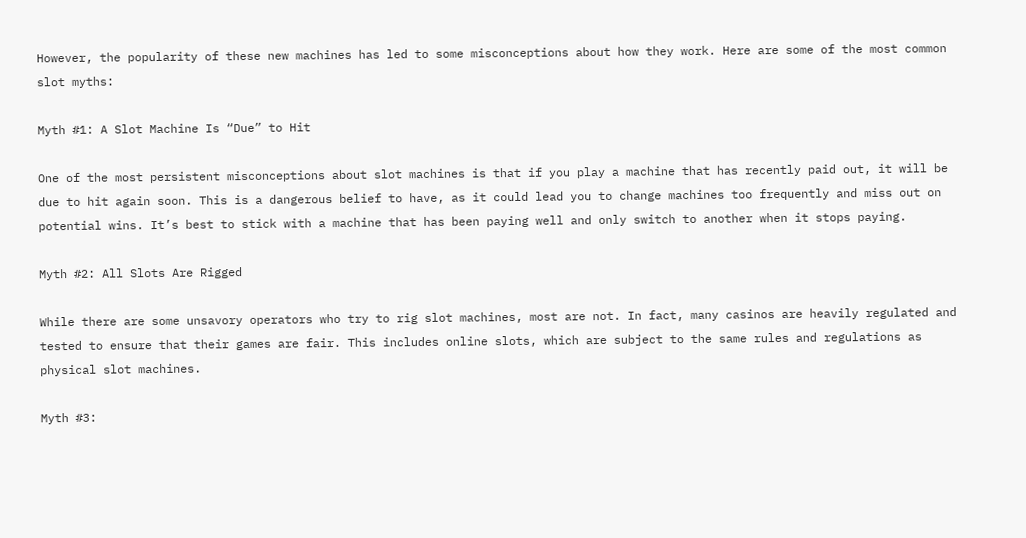However, the popularity of these new machines has led to some misconceptions about how they work. Here are some of the most common slot myths:

Myth #1: A Slot Machine Is “Due” to Hit

One of the most persistent misconceptions about slot machines is that if you play a machine that has recently paid out, it will be due to hit again soon. This is a dangerous belief to have, as it could lead you to change machines too frequently and miss out on potential wins. It’s best to stick with a machine that has been paying well and only switch to another when it stops paying.

Myth #2: All Slots Are Rigged

While there are some unsavory operators who try to rig slot machines, most are not. In fact, many casinos are heavily regulated and tested to ensure that their games are fair. This includes online slots, which are subject to the same rules and regulations as physical slot machines.

Myth #3: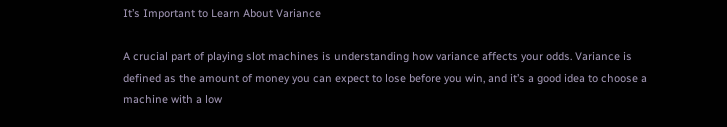It’s Important to Learn About Variance

A crucial part of playing slot machines is understanding how variance affects your odds. Variance is defined as the amount of money you can expect to lose before you win, and it’s a good idea to choose a machine with a low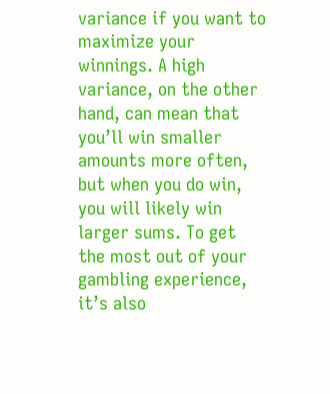variance if you want to maximize your winnings. A high variance, on the other hand, can mean that you’ll win smaller amounts more often, but when you do win, you will likely win larger sums. To get the most out of your gambling experience, it’s also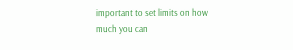important to set limits on how much you can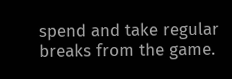spend and take regular breaks from the game.